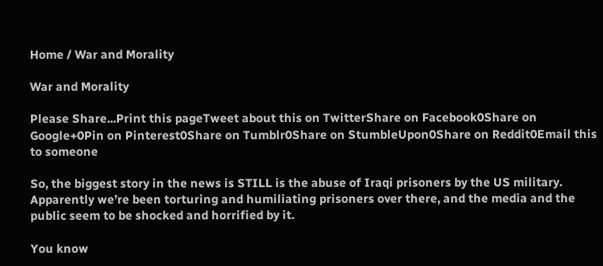Home / War and Morality

War and Morality

Please Share...Print this pageTweet about this on TwitterShare on Facebook0Share on Google+0Pin on Pinterest0Share on Tumblr0Share on StumbleUpon0Share on Reddit0Email this to someone

So, the biggest story in the news is STILL is the abuse of Iraqi prisoners by the US military. Apparently we’re been torturing and humiliating prisoners over there, and the media and the public seem to be shocked and horrified by it.

You know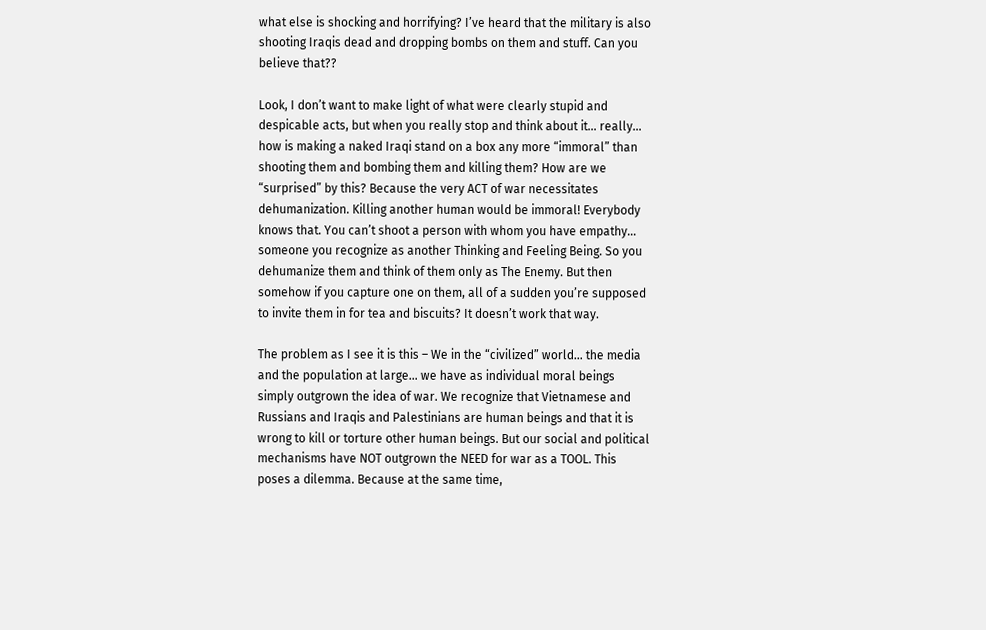what else is shocking and horrifying? I’ve heard that the military is also shooting Iraqis dead and dropping bombs on them and stuff. Can you believe that??

Look, I don’t want to make light of what were clearly stupid and despicable acts, but when you really stop and think about it… really… how is making a naked Iraqi stand on a box any more “immoral” than shooting them and bombing them and killing them? How are we “surprised” by this? Because the very ACT of war necessitates dehumanization. Killing another human would be immoral! Everybody knows that. You can’t shoot a person with whom you have empathy… someone you recognize as another Thinking and Feeling Being. So you dehumanize them and think of them only as The Enemy. But then somehow if you capture one on them, all of a sudden you’re supposed to invite them in for tea and biscuits? It doesn’t work that way.

The problem as I see it is this – We in the “civilized” world… the media and the population at large… we have as individual moral beings simply outgrown the idea of war. We recognize that Vietnamese and Russians and Iraqis and Palestinians are human beings and that it is wrong to kill or torture other human beings. But our social and political mechanisms have NOT outgrown the NEED for war as a TOOL. This poses a dilemma. Because at the same time,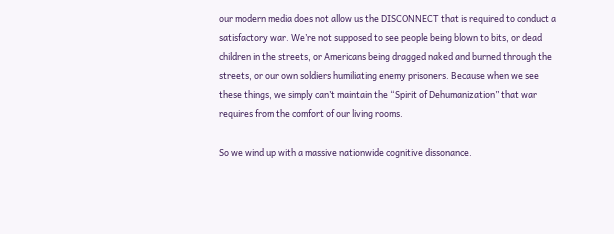our modern media does not allow us the DISCONNECT that is required to conduct a satisfactory war. We’re not supposed to see people being blown to bits, or dead children in the streets, or Americans being dragged naked and burned through the streets, or our own soldiers humiliating enemy prisoners. Because when we see these things, we simply can’t maintain the “Spirit of Dehumanization” that war requires from the comfort of our living rooms.

So we wind up with a massive nationwide cognitive dissonance.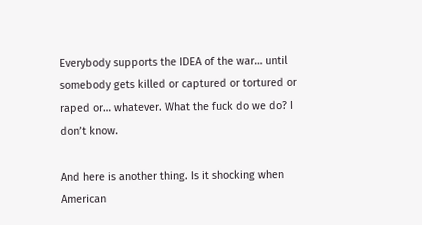Everybody supports the IDEA of the war… until somebody gets killed or captured or tortured or raped or… whatever. What the fuck do we do? I don’t know.

And here is another thing. Is it shocking when American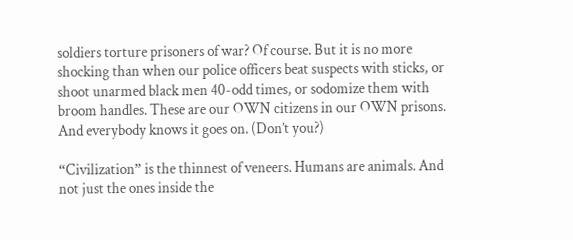soldiers torture prisoners of war? Of course. But it is no more shocking than when our police officers beat suspects with sticks, or shoot unarmed black men 40-odd times, or sodomize them with broom handles. These are our OWN citizens in our OWN prisons. And everybody knows it goes on. (Don’t you?)

“Civilization” is the thinnest of veneers. Humans are animals. And not just the ones inside the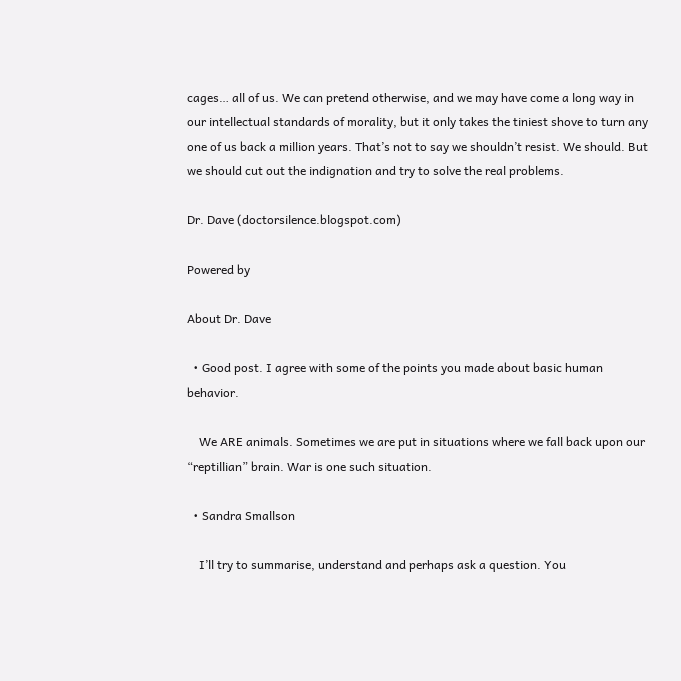cages… all of us. We can pretend otherwise, and we may have come a long way in our intellectual standards of morality, but it only takes the tiniest shove to turn any one of us back a million years. That’s not to say we shouldn’t resist. We should. But we should cut out the indignation and try to solve the real problems.

Dr. Dave (doctorsilence.blogspot.com)

Powered by

About Dr. Dave

  • Good post. I agree with some of the points you made about basic human behavior.

    We ARE animals. Sometimes we are put in situations where we fall back upon our “reptillian” brain. War is one such situation.

  • Sandra Smallson

    I’ll try to summarise, understand and perhaps ask a question. You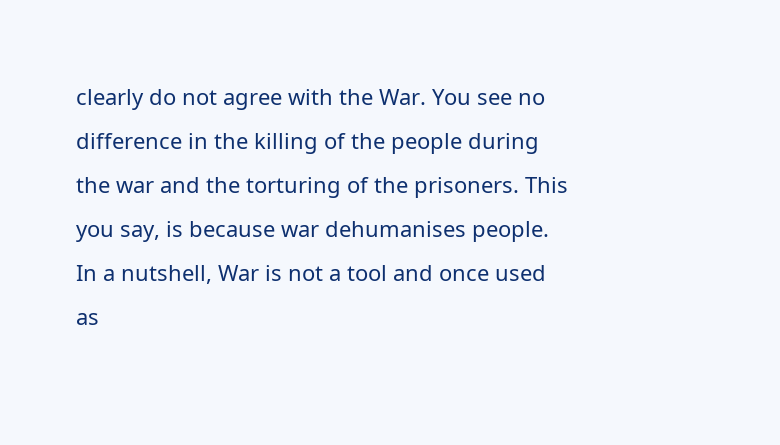clearly do not agree with the War. You see no difference in the killing of the people during the war and the torturing of the prisoners. This you say, is because war dehumanises people. In a nutshell, War is not a tool and once used as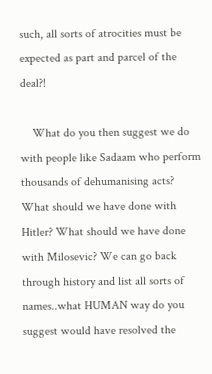such, all sorts of atrocities must be expected as part and parcel of the deal?!

    What do you then suggest we do with people like Sadaam who perform thousands of dehumanising acts? What should we have done with Hitler? What should we have done with Milosevic? We can go back through history and list all sorts of names..what HUMAN way do you suggest would have resolved the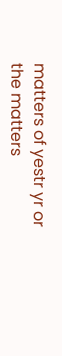matters of yestr yr or the matters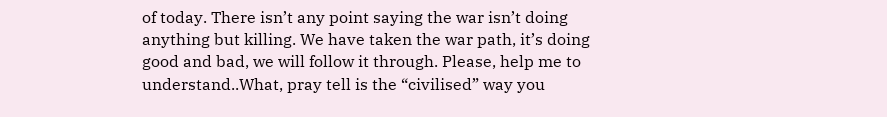of today. There isn’t any point saying the war isn’t doing anything but killing. We have taken the war path, it’s doing good and bad, we will follow it through. Please, help me to understand..What, pray tell is the “civilised” way you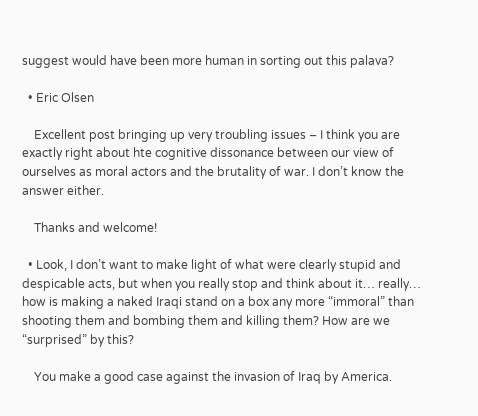suggest would have been more human in sorting out this palava?

  • Eric Olsen

    Excellent post bringing up very troubling issues – I think you are exactly right about hte cognitive dissonance between our view of ourselves as moral actors and the brutality of war. I don’t know the answer either.

    Thanks and welcome!

  • Look, I don’t want to make light of what were clearly stupid and despicable acts, but when you really stop and think about it… really… how is making a naked Iraqi stand on a box any more “immoral” than shooting them and bombing them and killing them? How are we “surprised” by this?

    You make a good case against the invasion of Iraq by America.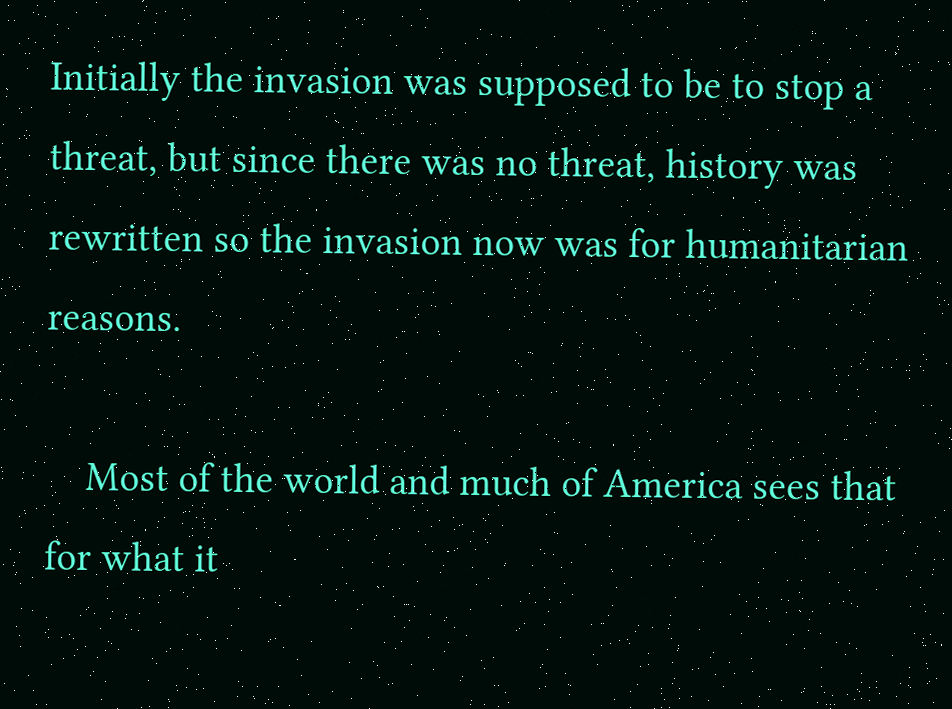Initially the invasion was supposed to be to stop a threat, but since there was no threat, history was rewritten so the invasion now was for humanitarian reasons.

    Most of the world and much of America sees that for what it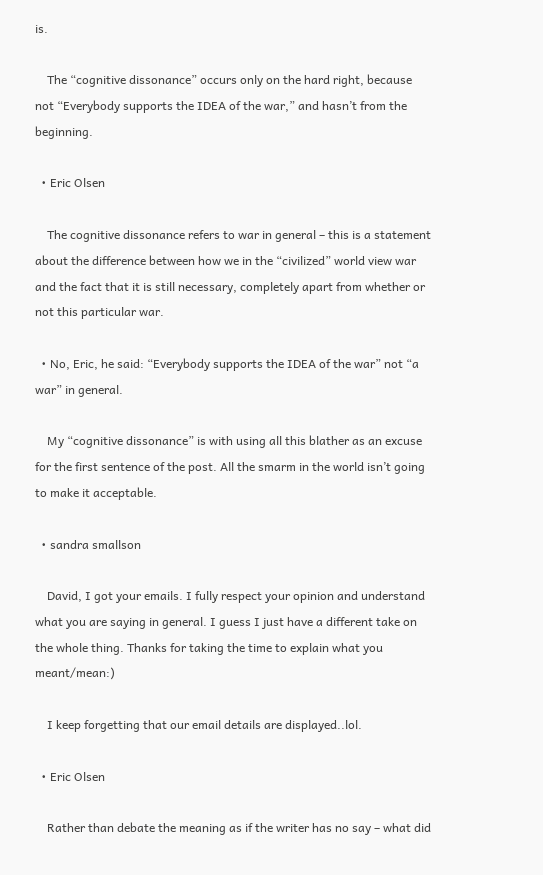is.

    The “cognitive dissonance” occurs only on the hard right, because not “Everybody supports the IDEA of the war,” and hasn’t from the beginning.

  • Eric Olsen

    The cognitive dissonance refers to war in general – this is a statement about the difference between how we in the “civilized” world view war and the fact that it is still necessary, completely apart from whether or not this particular war.

  • No, Eric, he said: “Everybody supports the IDEA of the war” not “a war” in general.

    My “cognitive dissonance” is with using all this blather as an excuse for the first sentence of the post. All the smarm in the world isn’t going to make it acceptable.

  • sandra smallson

    David, I got your emails. I fully respect your opinion and understand what you are saying in general. I guess I just have a different take on the whole thing. Thanks for taking the time to explain what you meant/mean:)

    I keep forgetting that our email details are displayed..lol.

  • Eric Olsen

    Rather than debate the meaning as if the writer has no say – what did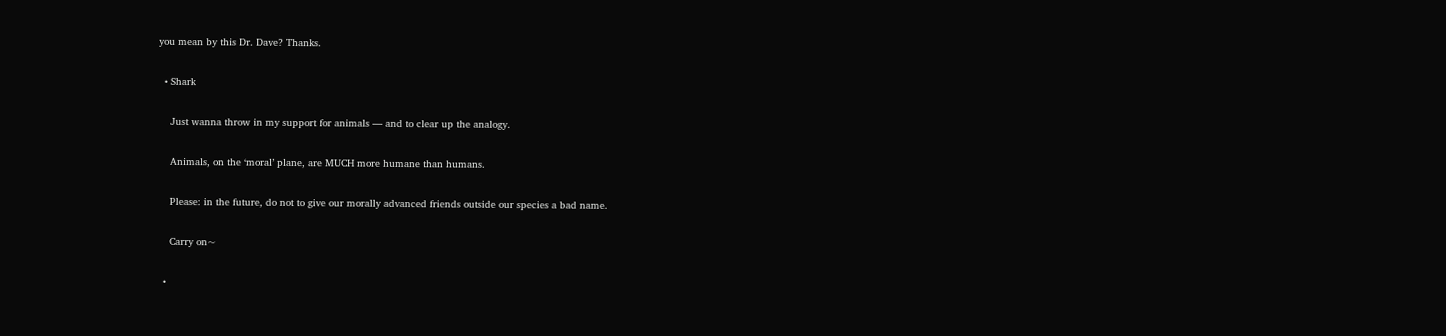you mean by this Dr. Dave? Thanks.

  • Shark

    Just wanna throw in my support for animals — and to clear up the analogy.

    Animals, on the ‘moral’ plane, are MUCH more humane than humans.

    Please: in the future, do not to give our morally advanced friends outside our species a bad name.

    Carry on~

  •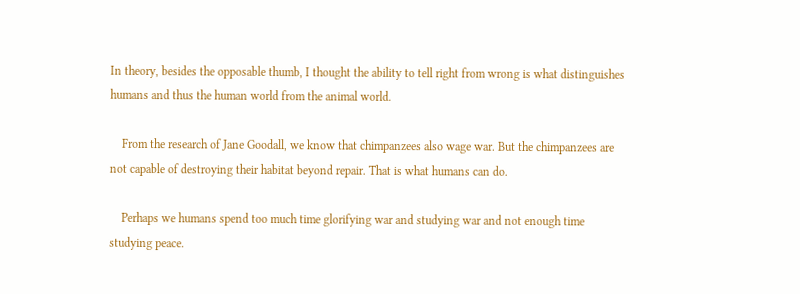In theory, besides the opposable thumb, I thought the ability to tell right from wrong is what distinguishes humans and thus the human world from the animal world.

    From the research of Jane Goodall, we know that chimpanzees also wage war. But the chimpanzees are not capable of destroying their habitat beyond repair. That is what humans can do.

    Perhaps we humans spend too much time glorifying war and studying war and not enough time studying peace.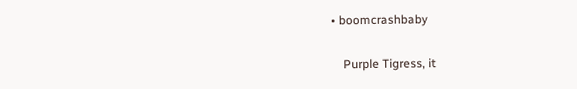• boomcrashbaby

    Purple Tigress, it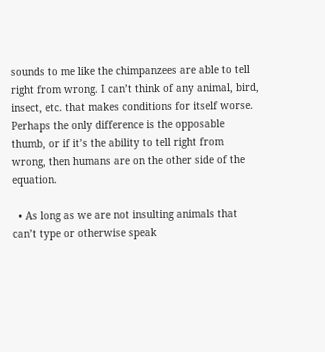sounds to me like the chimpanzees are able to tell right from wrong. I can’t think of any animal, bird, insect, etc. that makes conditions for itself worse. Perhaps the only difference is the opposable thumb, or if it’s the ability to tell right from wrong, then humans are on the other side of the equation.

  • As long as we are not insulting animals that can’t type or otherwise speak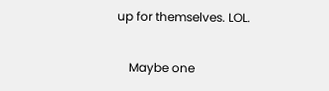up for themselves. LOL.

    Maybe one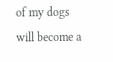of my dogs will become a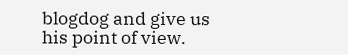blogdog and give us his point of view.